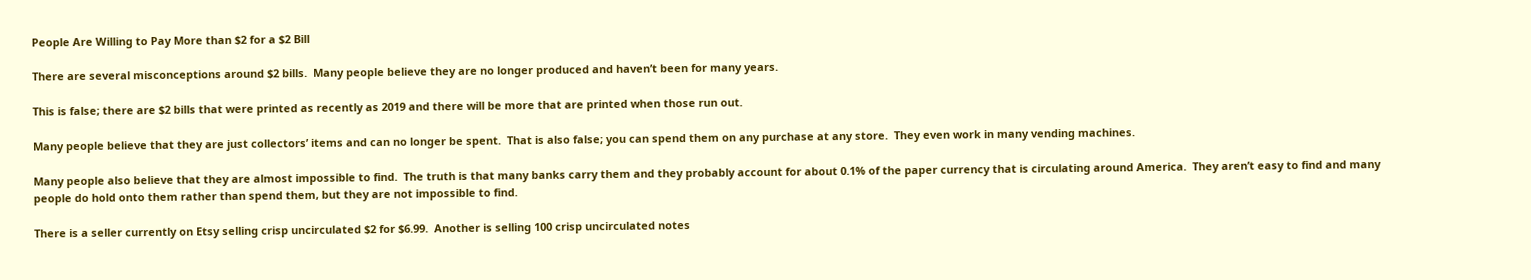People Are Willing to Pay More than $2 for a $2 Bill

There are several misconceptions around $2 bills.  Many people believe they are no longer produced and haven’t been for many years.

This is false; there are $2 bills that were printed as recently as 2019 and there will be more that are printed when those run out.

Many people believe that they are just collectors’ items and can no longer be spent.  That is also false; you can spend them on any purchase at any store.  They even work in many vending machines.

Many people also believe that they are almost impossible to find.  The truth is that many banks carry them and they probably account for about 0.1% of the paper currency that is circulating around America.  They aren’t easy to find and many people do hold onto them rather than spend them, but they are not impossible to find.

There is a seller currently on Etsy selling crisp uncirculated $2 for $6.99.  Another is selling 100 crisp uncirculated notes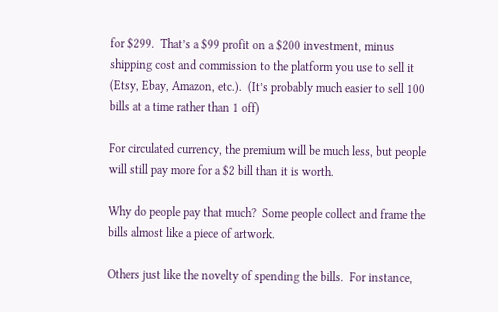for $299.  That’s a $99 profit on a $200 investment, minus shipping cost and commission to the platform you use to sell it (Etsy, Ebay, Amazon, etc.).  (It’s probably much easier to sell 100 bills at a time rather than 1 off)

For circulated currency, the premium will be much less, but people will still pay more for a $2 bill than it is worth.

Why do people pay that much?  Some people collect and frame the bills almost like a piece of artwork.

Others just like the novelty of spending the bills.  For instance,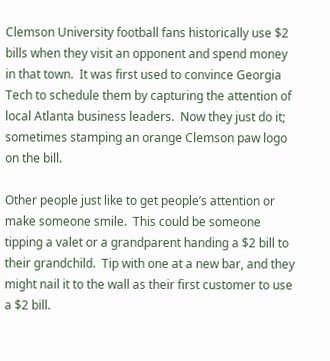Clemson University football fans historically use $2 bills when they visit an opponent and spend money in that town.  It was first used to convince Georgia Tech to schedule them by capturing the attention of local Atlanta business leaders.  Now they just do it; sometimes stamping an orange Clemson paw logo on the bill.

Other people just like to get people’s attention or make someone smile.  This could be someone tipping a valet or a grandparent handing a $2 bill to their grandchild.  Tip with one at a new bar, and they might nail it to the wall as their first customer to use a $2 bill.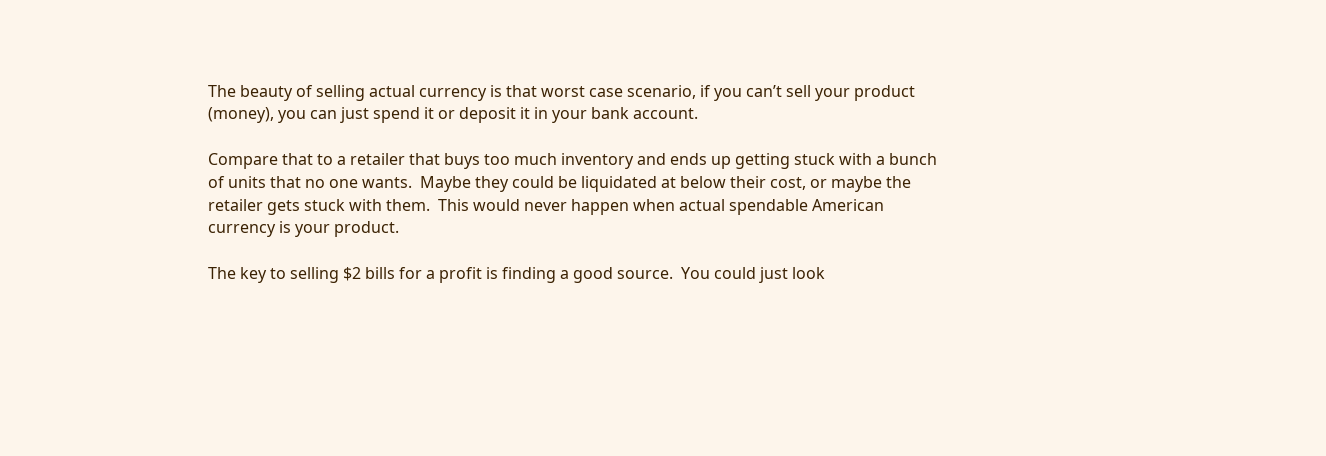The beauty of selling actual currency is that worst case scenario, if you can’t sell your product (money), you can just spend it or deposit it in your bank account.

Compare that to a retailer that buys too much inventory and ends up getting stuck with a bunch of units that no one wants.  Maybe they could be liquidated at below their cost, or maybe the retailer gets stuck with them.  This would never happen when actual spendable American currency is your product.

The key to selling $2 bills for a profit is finding a good source.  You could just look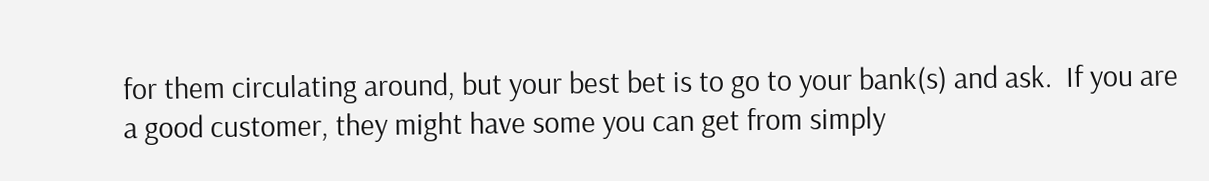for them circulating around, but your best bet is to go to your bank(s) and ask.  If you are a good customer, they might have some you can get from simply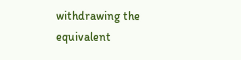withdrawing the equivalent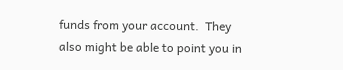funds from your account.  They also might be able to point you in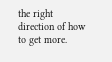the right direction of how to get more.